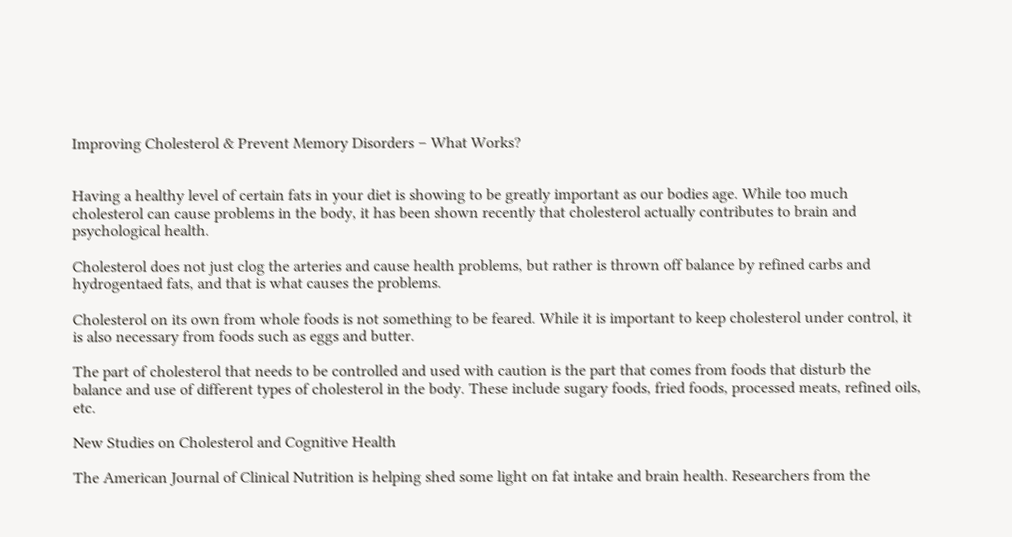Improving Cholesterol & Prevent Memory Disorders – What Works?


Having a healthy level of certain fats in your diet is showing to be greatly important as our bodies age. While too much cholesterol can cause problems in the body, it has been shown recently that cholesterol actually contributes to brain and psychological health.

Cholesterol does not just clog the arteries and cause health problems, but rather is thrown off balance by refined carbs and hydrogentaed fats, and that is what causes the problems.

Cholesterol on its own from whole foods is not something to be feared. While it is important to keep cholesterol under control, it is also necessary from foods such as eggs and butter.

The part of cholesterol that needs to be controlled and used with caution is the part that comes from foods that disturb the balance and use of different types of cholesterol in the body. These include sugary foods, fried foods, processed meats, refined oils, etc.

New Studies on Cholesterol and Cognitive Health

The American Journal of Clinical Nutrition is helping shed some light on fat intake and brain health. Researchers from the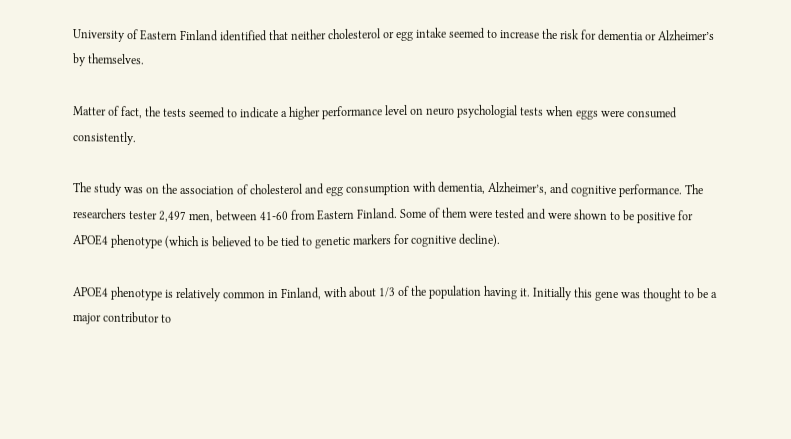University of Eastern Finland identified that neither cholesterol or egg intake seemed to increase the risk for dementia or Alzheimer’s by themselves.

Matter of fact, the tests seemed to indicate a higher performance level on neuro psychologial tests when eggs were consumed consistently.

The study was on the association of cholesterol and egg consumption with dementia, Alzheimer’s, and cognitive performance. The researchers tester 2,497 men, between 41-60 from Eastern Finland. Some of them were tested and were shown to be positive for APOE4 phenotype (which is believed to be tied to genetic markers for cognitive decline).

APOE4 phenotype is relatively common in Finland, with about 1/3 of the population having it. Initially this gene was thought to be a major contributor to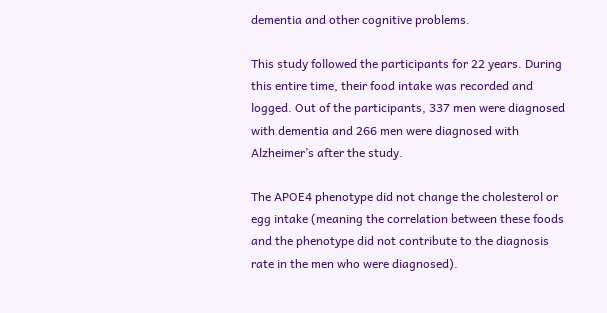dementia and other cognitive problems.

This study followed the participants for 22 years. During this entire time, their food intake was recorded and logged. Out of the participants, 337 men were diagnosed with dementia and 266 men were diagnosed with Alzheimer’s after the study.

The APOE4 phenotype did not change the cholesterol or egg intake (meaning the correlation between these foods and the phenotype did not contribute to the diagnosis rate in the men who were diagnosed).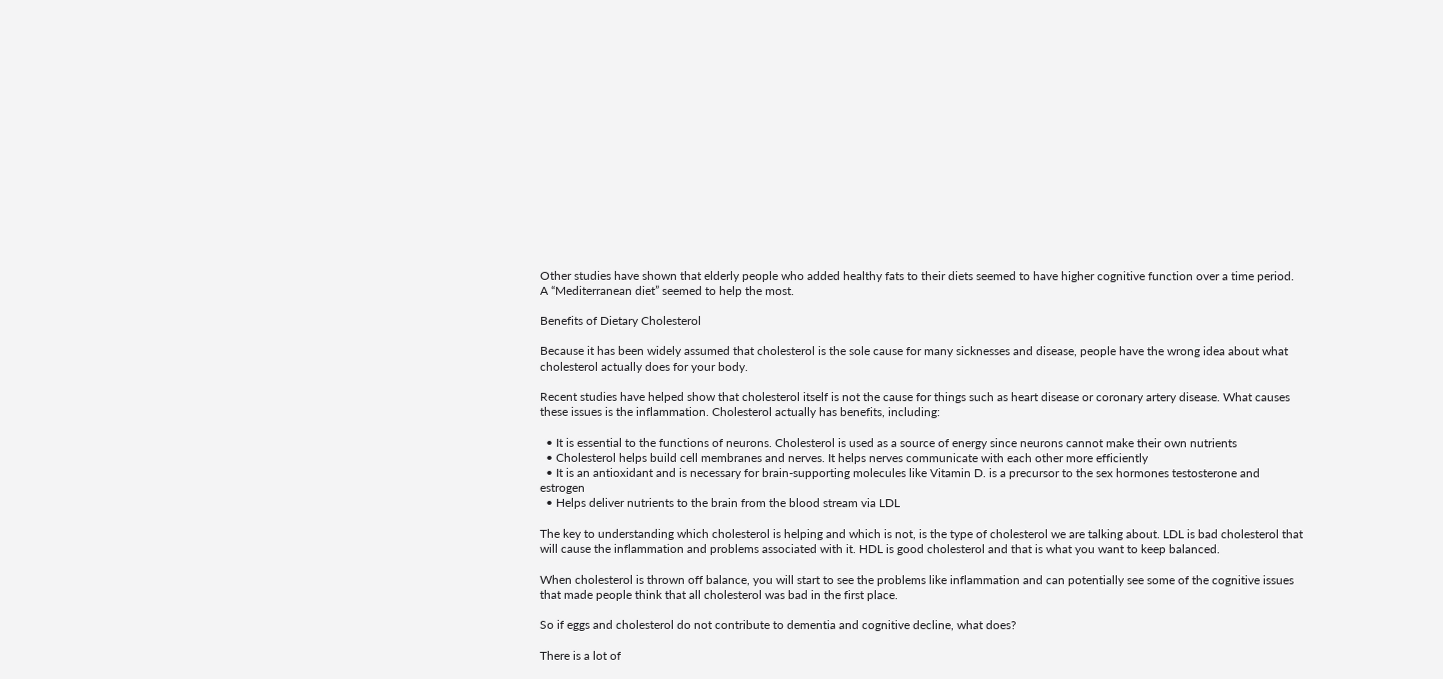Other studies have shown that elderly people who added healthy fats to their diets seemed to have higher cognitive function over a time period. A “Mediterranean diet” seemed to help the most.

Benefits of Dietary Cholesterol

Because it has been widely assumed that cholesterol is the sole cause for many sicknesses and disease, people have the wrong idea about what cholesterol actually does for your body.

Recent studies have helped show that cholesterol itself is not the cause for things such as heart disease or coronary artery disease. What causes these issues is the inflammation. Cholesterol actually has benefits, including:

  • It is essential to the functions of neurons. Cholesterol is used as a source of energy since neurons cannot make their own nutrients
  • Cholesterol helps build cell membranes and nerves. It helps nerves communicate with each other more efficiently
  • It is an antioxidant and is necessary for brain-supporting molecules like Vitamin D. is a precursor to the sex hormones testosterone and estrogen
  • Helps deliver nutrients to the brain from the blood stream via LDL

The key to understanding which cholesterol is helping and which is not, is the type of cholesterol we are talking about. LDL is bad cholesterol that will cause the inflammation and problems associated with it. HDL is good cholesterol and that is what you want to keep balanced.

When cholesterol is thrown off balance, you will start to see the problems like inflammation and can potentially see some of the cognitive issues that made people think that all cholesterol was bad in the first place.

So if eggs and cholesterol do not contribute to dementia and cognitive decline, what does?

There is a lot of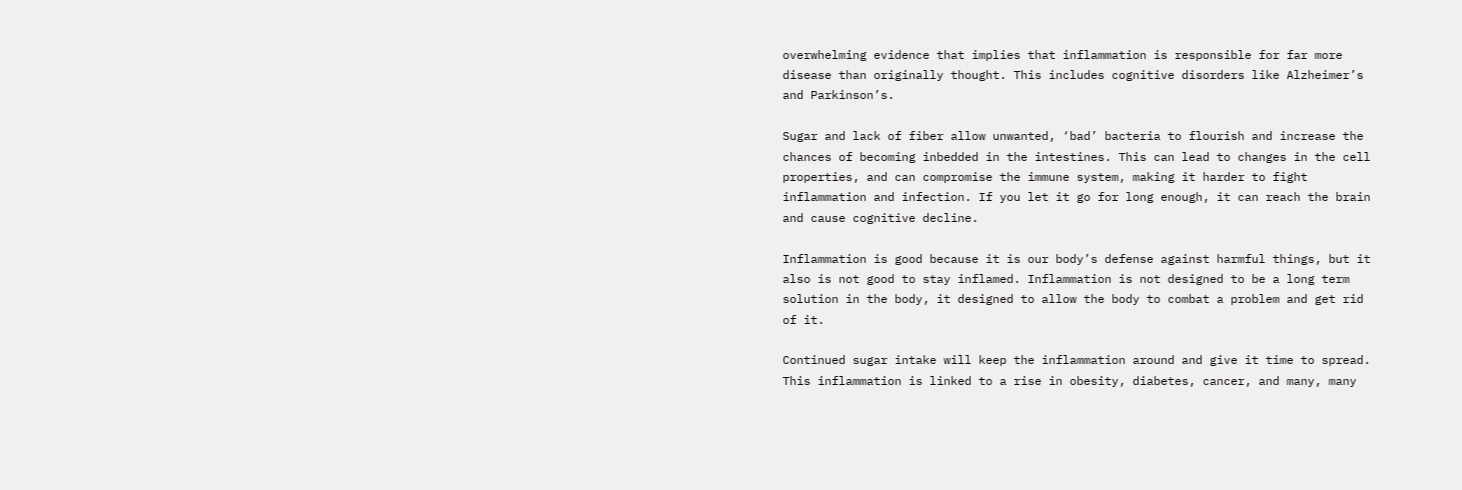overwhelming evidence that implies that inflammation is responsible for far more disease than originally thought. This includes cognitive disorders like Alzheimer’s and Parkinson’s.

Sugar and lack of fiber allow unwanted, ‘bad’ bacteria to flourish and increase the chances of becoming inbedded in the intestines. This can lead to changes in the cell properties, and can compromise the immune system, making it harder to fight inflammation and infection. If you let it go for long enough, it can reach the brain and cause cognitive decline.

Inflammation is good because it is our body’s defense against harmful things, but it also is not good to stay inflamed. Inflammation is not designed to be a long term solution in the body, it designed to allow the body to combat a problem and get rid of it.

Continued sugar intake will keep the inflammation around and give it time to spread. This inflammation is linked to a rise in obesity, diabetes, cancer, and many, many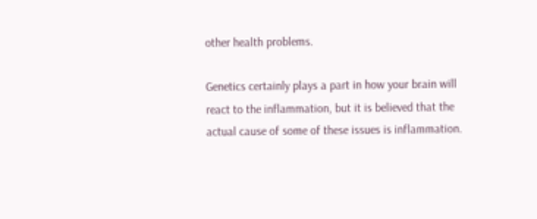other health problems.

Genetics certainly plays a part in how your brain will react to the inflammation, but it is believed that the actual cause of some of these issues is inflammation.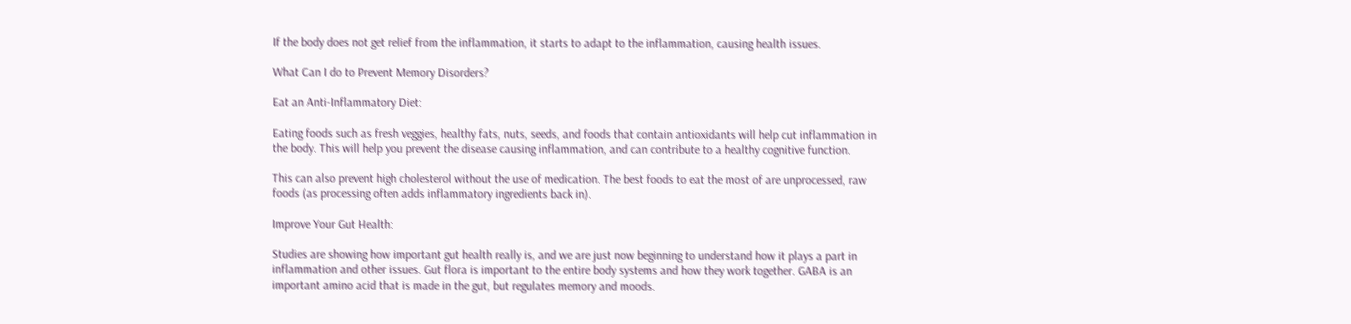If the body does not get relief from the inflammation, it starts to adapt to the inflammation, causing health issues.

What Can I do to Prevent Memory Disorders?

Eat an Anti-Inflammatory Diet:

Eating foods such as fresh veggies, healthy fats, nuts, seeds, and foods that contain antioxidants will help cut inflammation in the body. This will help you prevent the disease causing inflammation, and can contribute to a healthy cognitive function.

This can also prevent high cholesterol without the use of medication. The best foods to eat the most of are unprocessed, raw foods (as processing often adds inflammatory ingredients back in).

Improve Your Gut Health:

Studies are showing how important gut health really is, and we are just now beginning to understand how it plays a part in inflammation and other issues. Gut flora is important to the entire body systems and how they work together. GABA is an important amino acid that is made in the gut, but regulates memory and moods.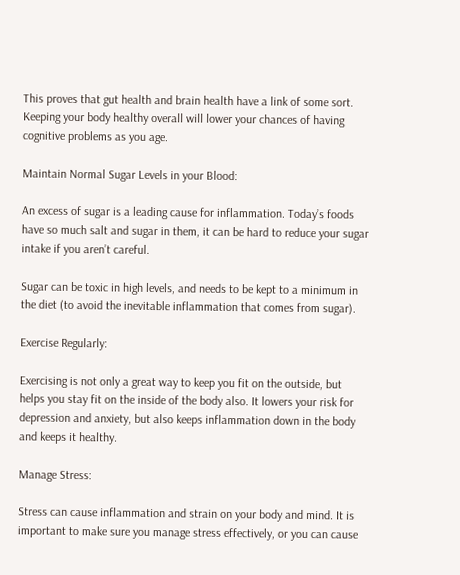This proves that gut health and brain health have a link of some sort. Keeping your body healthy overall will lower your chances of having cognitive problems as you age.

Maintain Normal Sugar Levels in your Blood:

An excess of sugar is a leading cause for inflammation. Today’s foods have so much salt and sugar in them, it can be hard to reduce your sugar intake if you aren’t careful.

Sugar can be toxic in high levels, and needs to be kept to a minimum in the diet (to avoid the inevitable inflammation that comes from sugar).

Exercise Regularly:

Exercising is not only a great way to keep you fit on the outside, but helps you stay fit on the inside of the body also. It lowers your risk for depression and anxiety, but also keeps inflammation down in the body and keeps it healthy.

Manage Stress:

Stress can cause inflammation and strain on your body and mind. It is important to make sure you manage stress effectively, or you can cause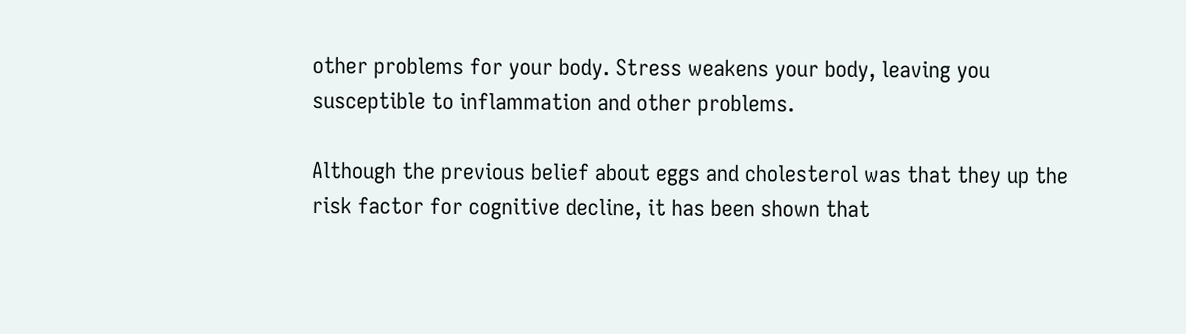other problems for your body. Stress weakens your body, leaving you susceptible to inflammation and other problems.

Although the previous belief about eggs and cholesterol was that they up the risk factor for cognitive decline, it has been shown that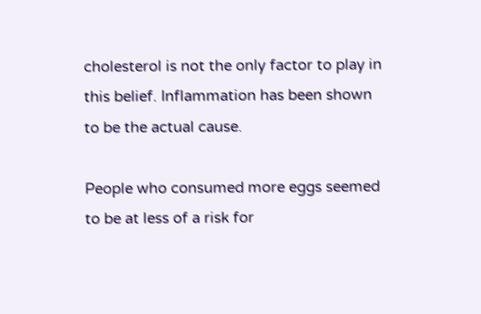cholesterol is not the only factor to play in this belief. Inflammation has been shown to be the actual cause.

People who consumed more eggs seemed to be at less of a risk for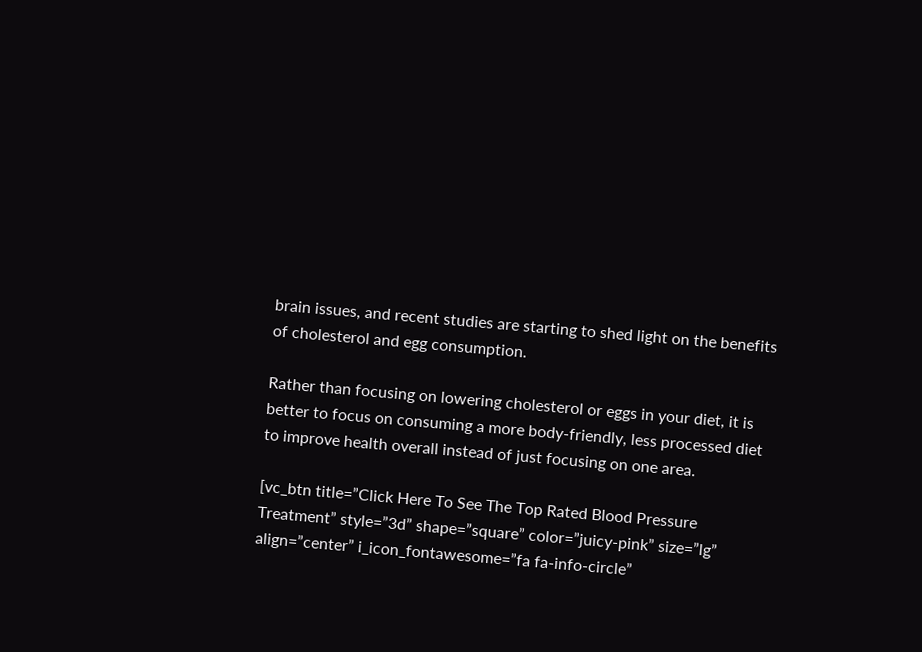brain issues, and recent studies are starting to shed light on the benefits of cholesterol and egg consumption.

Rather than focusing on lowering cholesterol or eggs in your diet, it is better to focus on consuming a more body-friendly, less processed diet to improve health overall instead of just focusing on one area.

[vc_btn title=”Click Here To See The Top Rated Blood Pressure Treatment” style=”3d” shape=”square” color=”juicy-pink” size=”lg” align=”center” i_icon_fontawesome=”fa fa-info-circle”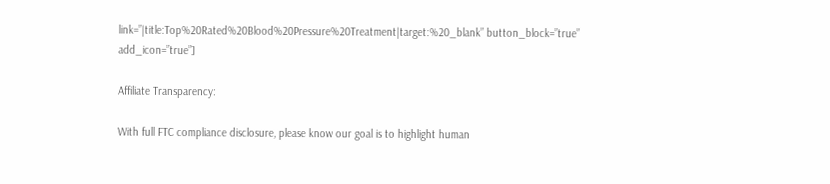link=”|title:Top%20Rated%20Blood%20Pressure%20Treatment|target:%20_blank” button_block=”true” add_icon=”true”]

Affiliate Transparency:

With full FTC compliance disclosure, please know our goal is to highlight human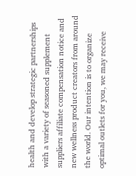health and develop strategic partnerships with a variety of seasoned supplement suppliers affiliate compensation notice and new wellness product creators from around the world. Our intention is to organize optimal outlets for you, we may receive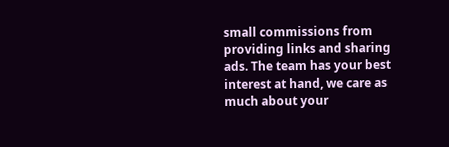small commissions from providing links and sharing ads. The team has your best interest at hand, we care as much about your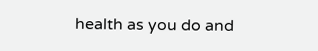health as you do and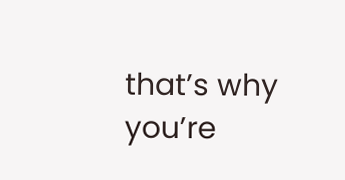that’s why you’re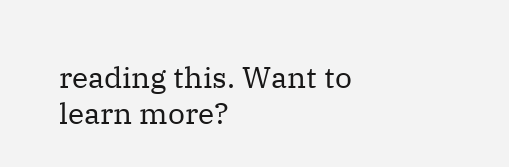reading this. Want to learn more?